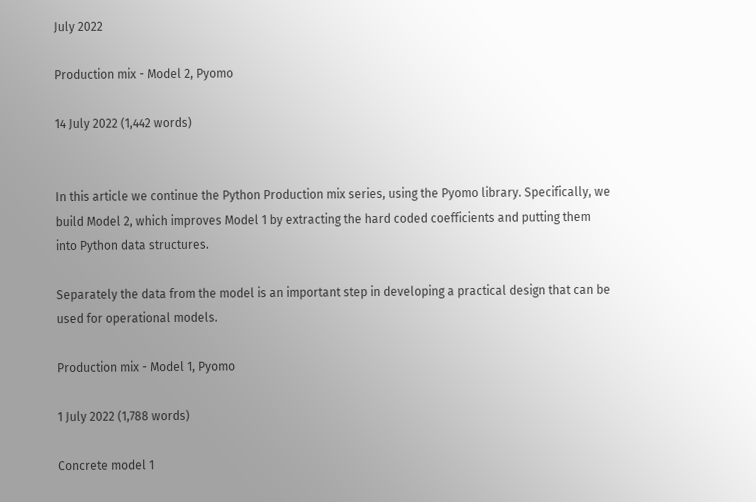July 2022

Production mix - Model 2, Pyomo

14 July 2022 (1,442 words)


In this article we continue the Python Production mix series, using the Pyomo library. Specifically, we build Model 2, which improves Model 1 by extracting the hard coded coefficients and putting them into Python data structures.

Separately the data from the model is an important step in developing a practical design that can be used for operational models.

Production mix - Model 1, Pyomo

1 July 2022 (1,788 words)

Concrete model 1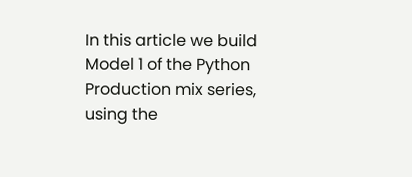In this article we build Model 1 of the Python Production mix series, using the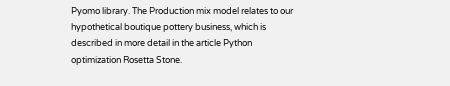Pyomo library. The Production mix model relates to our hypothetical boutique pottery business, which is described in more detail in the article Python optimization Rosetta Stone.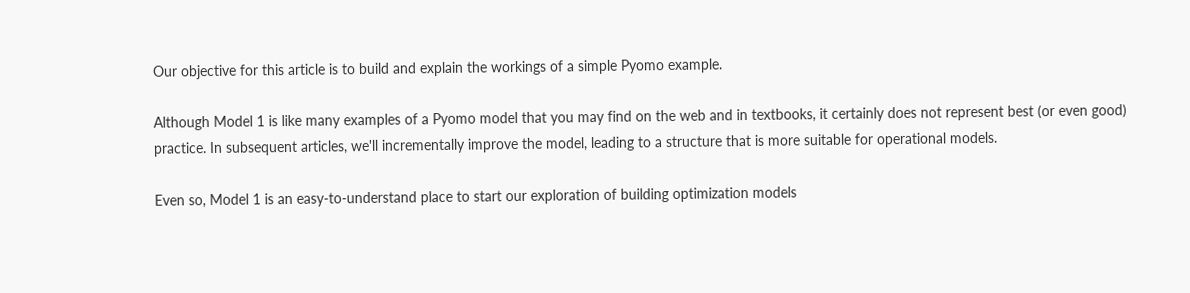Our objective for this article is to build and explain the workings of a simple Pyomo example.

Although Model 1 is like many examples of a Pyomo model that you may find on the web and in textbooks, it certainly does not represent best (or even good) practice. In subsequent articles, we'll incrementally improve the model, leading to a structure that is more suitable for operational models.

Even so, Model 1 is an easy-to-understand place to start our exploration of building optimization models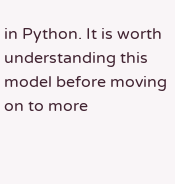in Python. It is worth understanding this model before moving on to more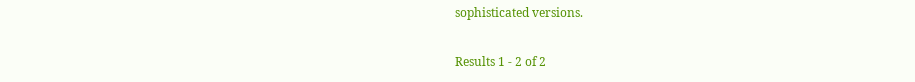sophisticated versions.

Results 1 - 2 of 2